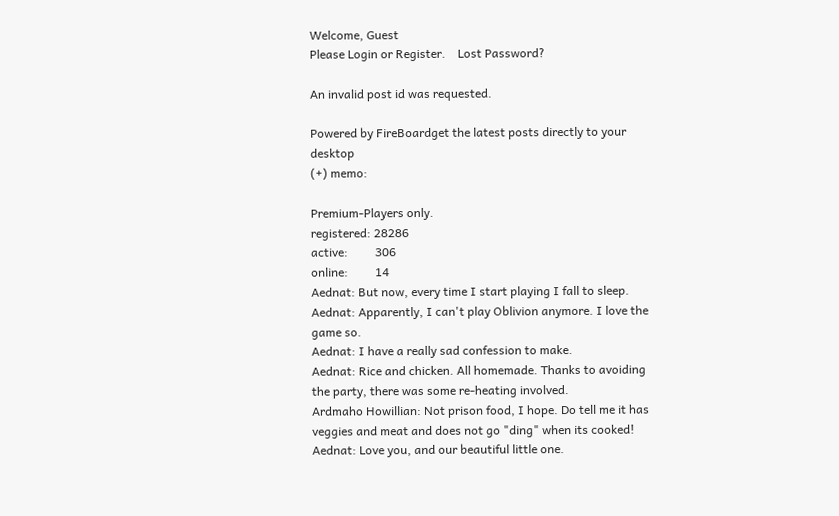Welcome, Guest
Please Login or Register.    Lost Password?

An invalid post id was requested.

Powered by FireBoardget the latest posts directly to your desktop
(+) memo:

Premium-Players only.
registered: 28286
active:         306
online:         14
Aednat: But now, every time I start playing I fall to sleep.
Aednat: Apparently, I can't play Oblivion anymore. I love the game so.
Aednat: I have a really sad confession to make.
Aednat: Rice and chicken. All homemade. Thanks to avoiding the party, there was some re-heating involved.
Ardmaho Howillian: Not prison food, I hope. Do tell me it has veggies and meat and does not go "ding" when its cooked!
Aednat: Love you, and our beautiful little one.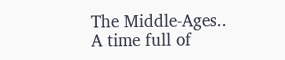The Middle-Ages..
A time full of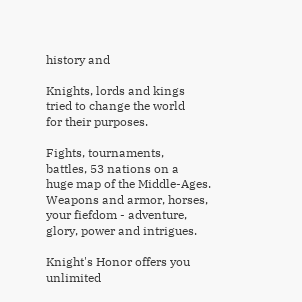history and

Knights, lords and kings
tried to change the world
for their purposes.

Fights, tournaments,
battles, 53 nations on a
huge map of the Middle-Ages.
Weapons and armor, horses,
your fiefdom - adventure,
glory, power and intrigues.

Knight's Honor offers you
unlimited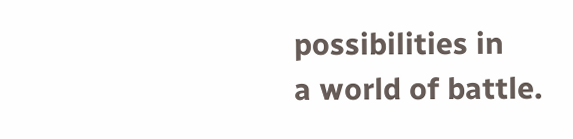possibilities in
a world of battle.